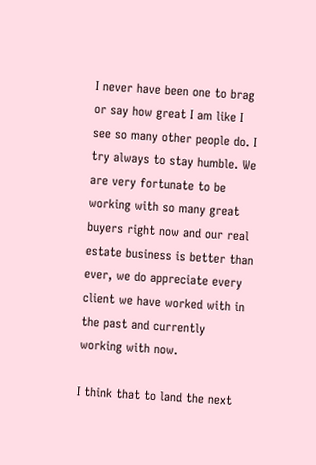I never have been one to brag or say how great I am like I see so many other people do. I try always to stay humble. We are very fortunate to be working with so many great buyers right now and our real estate business is better than ever, we do appreciate every client we have worked with in the past and currently working with now.

I think that to land the next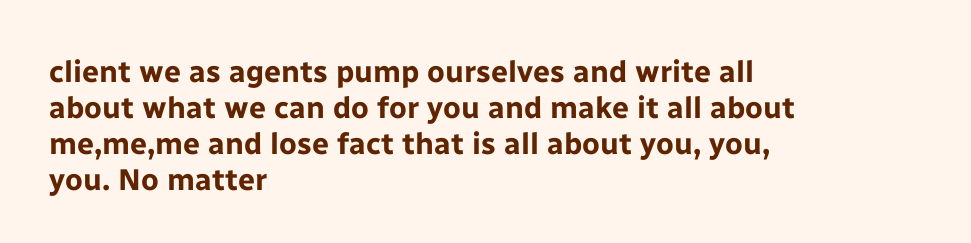client we as agents pump ourselves and write all about what we can do for you and make it all about me,me,me and lose fact that is all about you, you, you. No matter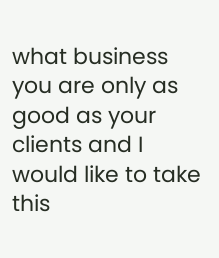what business you are only as good as your clients and I would like to take this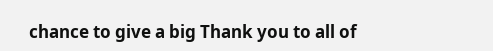chance to give a big Thank you to all of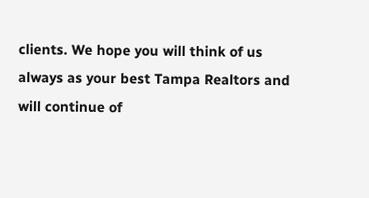clients. We hope you will think of us always as your best Tampa Realtors and will continue of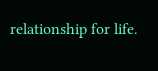relationship for life.